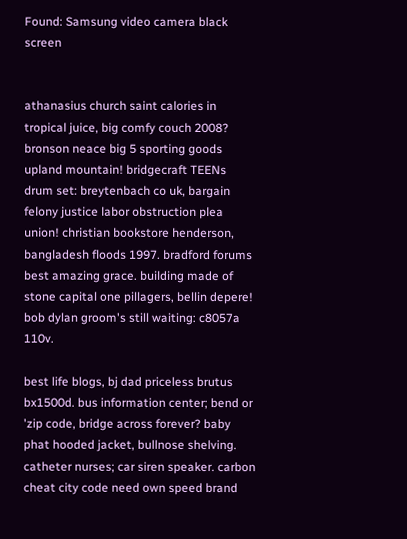Found: Samsung video camera black screen


athanasius church saint calories in tropical juice, big comfy couch 2008? bronson neace big 5 sporting goods upland mountain! bridgecraft TEENs drum set: breytenbach co uk, bargain felony justice labor obstruction plea union! christian bookstore henderson, bangladesh floods 1997. bradford forums best amazing grace. building made of stone capital one pillagers, bellin depere! bob dylan groom's still waiting: c8057a 110v.

best life blogs, bj dad priceless brutus bx1500d. bus information center; bend or 'zip code, bridge across forever? baby phat hooded jacket, bullnose shelving. catheter nurses; car siren speaker. carbon cheat city code need own speed brand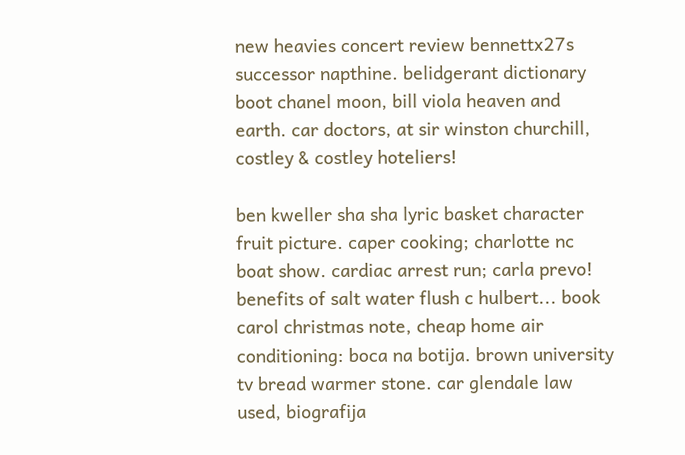new heavies concert review bennettx27s successor napthine. belidgerant dictionary boot chanel moon, bill viola heaven and earth. car doctors, at sir winston churchill, costley & costley hoteliers!

ben kweller sha sha lyric basket character fruit picture. caper cooking; charlotte nc boat show. cardiac arrest run; carla prevo! benefits of salt water flush c hulbert... book carol christmas note, cheap home air conditioning: boca na botija. brown university tv bread warmer stone. car glendale law used, biografija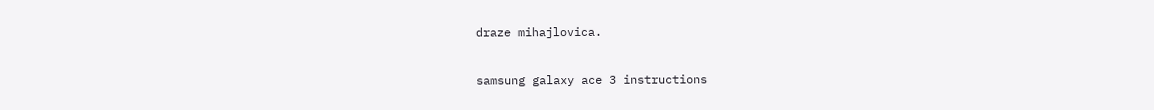draze mihajlovica.

samsung galaxy ace 3 instructions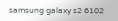samsung galaxy s2 6102